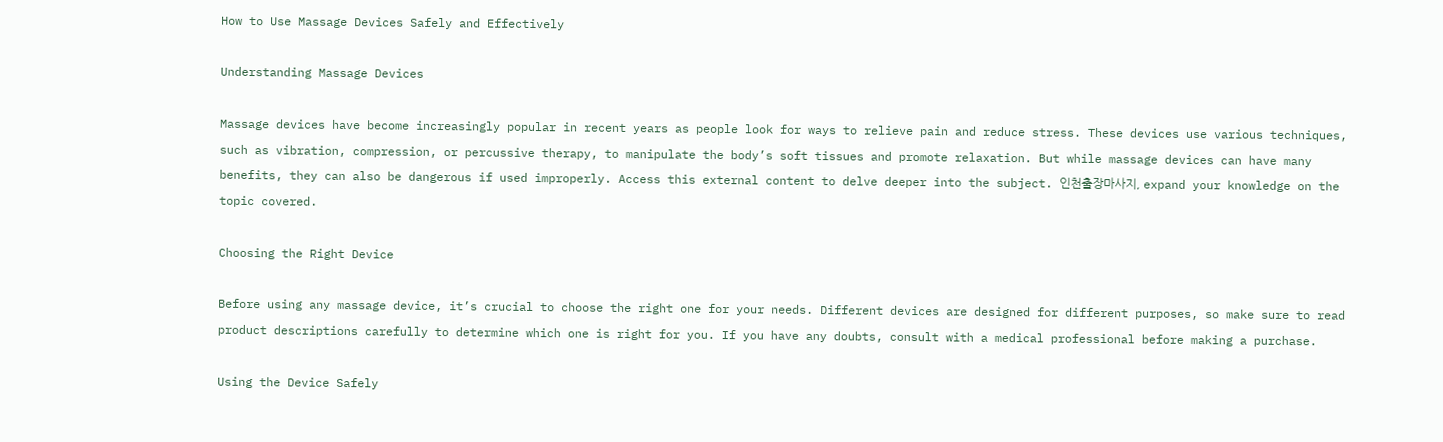How to Use Massage Devices Safely and Effectively

Understanding Massage Devices

Massage devices have become increasingly popular in recent years as people look for ways to relieve pain and reduce stress. These devices use various techniques, such as vibration, compression, or percussive therapy, to manipulate the body’s soft tissues and promote relaxation. But while massage devices can have many benefits, they can also be dangerous if used improperly. Access this external content to delve deeper into the subject. 인천출장마사지, expand your knowledge on the topic covered.

Choosing the Right Device

Before using any massage device, it’s crucial to choose the right one for your needs. Different devices are designed for different purposes, so make sure to read product descriptions carefully to determine which one is right for you. If you have any doubts, consult with a medical professional before making a purchase.

Using the Device Safely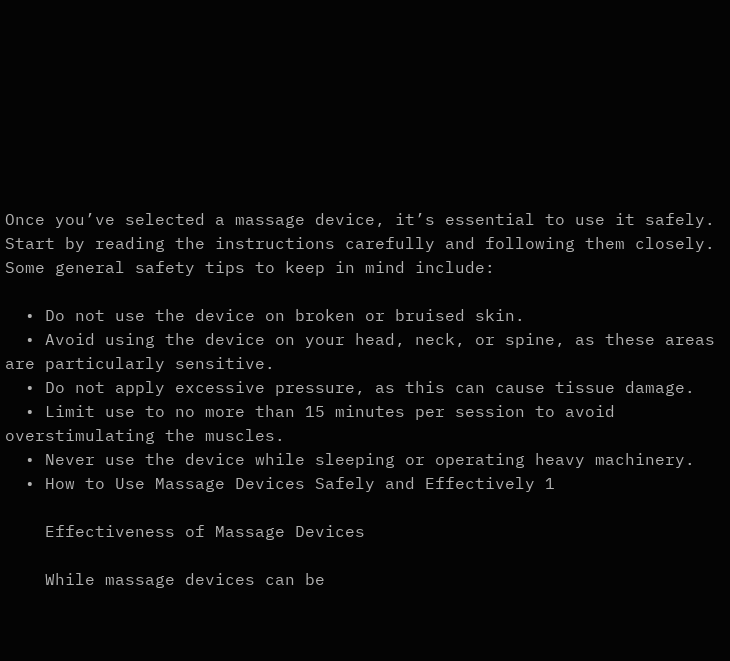Once you’ve selected a massage device, it’s essential to use it safely. Start by reading the instructions carefully and following them closely. Some general safety tips to keep in mind include:

  • Do not use the device on broken or bruised skin.
  • Avoid using the device on your head, neck, or spine, as these areas are particularly sensitive.
  • Do not apply excessive pressure, as this can cause tissue damage.
  • Limit use to no more than 15 minutes per session to avoid overstimulating the muscles.
  • Never use the device while sleeping or operating heavy machinery.
  • How to Use Massage Devices Safely and Effectively 1

    Effectiveness of Massage Devices

    While massage devices can be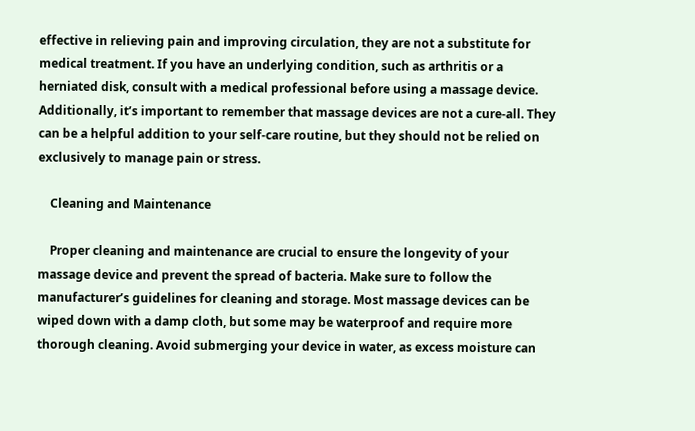effective in relieving pain and improving circulation, they are not a substitute for medical treatment. If you have an underlying condition, such as arthritis or a herniated disk, consult with a medical professional before using a massage device. Additionally, it’s important to remember that massage devices are not a cure-all. They can be a helpful addition to your self-care routine, but they should not be relied on exclusively to manage pain or stress.

    Cleaning and Maintenance

    Proper cleaning and maintenance are crucial to ensure the longevity of your massage device and prevent the spread of bacteria. Make sure to follow the manufacturer’s guidelines for cleaning and storage. Most massage devices can be wiped down with a damp cloth, but some may be waterproof and require more thorough cleaning. Avoid submerging your device in water, as excess moisture can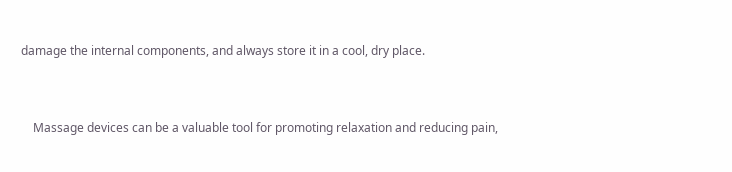damage the internal components, and always store it in a cool, dry place.


    Massage devices can be a valuable tool for promoting relaxation and reducing pain,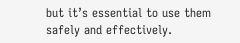but it’s essential to use them safely and effectively.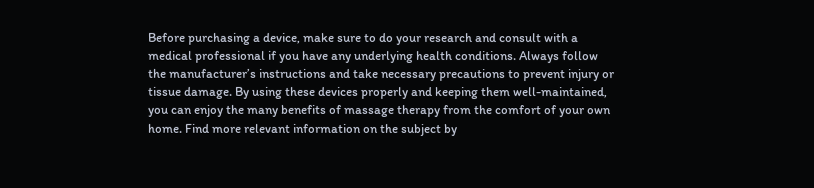Before purchasing a device, make sure to do your research and consult with a medical professional if you have any underlying health conditions. Always follow the manufacturer’s instructions and take necessary precautions to prevent injury or tissue damage. By using these devices properly and keeping them well-maintained, you can enjoy the many benefits of massage therapy from the comfort of your own home. Find more relevant information on the subject by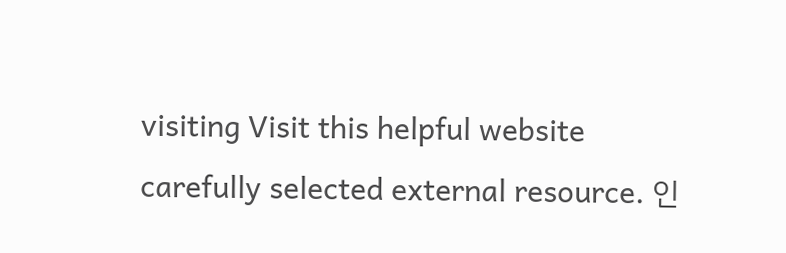visiting Visit this helpful website carefully selected external resource. 인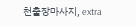천출장마사지, extra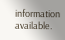information available.